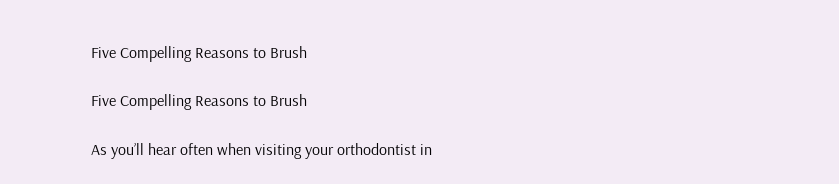Five Compelling Reasons to Brush

Five Compelling Reasons to Brush

As you’ll hear often when visiting your orthodontist in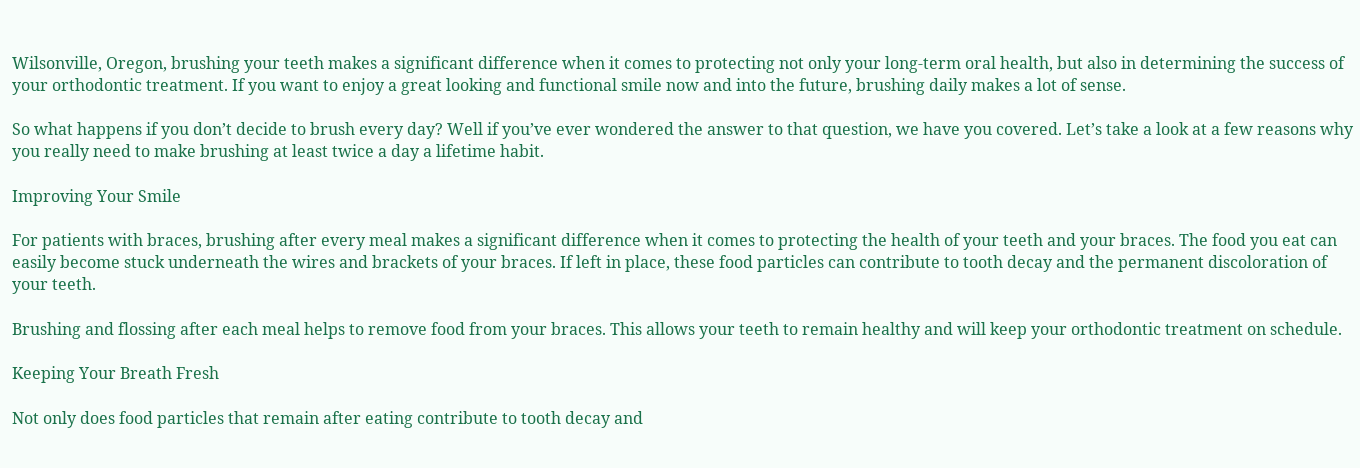Wilsonville, Oregon, brushing your teeth makes a significant difference when it comes to protecting not only your long-term oral health, but also in determining the success of your orthodontic treatment. If you want to enjoy a great looking and functional smile now and into the future, brushing daily makes a lot of sense.

So what happens if you don’t decide to brush every day? Well if you’ve ever wondered the answer to that question, we have you covered. Let’s take a look at a few reasons why you really need to make brushing at least twice a day a lifetime habit.

Improving Your Smile

For patients with braces, brushing after every meal makes a significant difference when it comes to protecting the health of your teeth and your braces. The food you eat can easily become stuck underneath the wires and brackets of your braces. If left in place, these food particles can contribute to tooth decay and the permanent discoloration of your teeth.

Brushing and flossing after each meal helps to remove food from your braces. This allows your teeth to remain healthy and will keep your orthodontic treatment on schedule.

Keeping Your Breath Fresh

Not only does food particles that remain after eating contribute to tooth decay and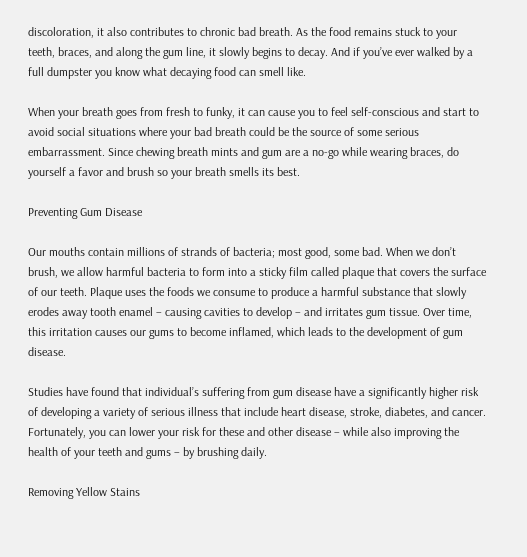discoloration, it also contributes to chronic bad breath. As the food remains stuck to your teeth, braces, and along the gum line, it slowly begins to decay. And if you’ve ever walked by a full dumpster you know what decaying food can smell like.

When your breath goes from fresh to funky, it can cause you to feel self-conscious and start to avoid social situations where your bad breath could be the source of some serious embarrassment. Since chewing breath mints and gum are a no-go while wearing braces, do yourself a favor and brush so your breath smells its best.

Preventing Gum Disease

Our mouths contain millions of strands of bacteria; most good, some bad. When we don’t brush, we allow harmful bacteria to form into a sticky film called plaque that covers the surface of our teeth. Plaque uses the foods we consume to produce a harmful substance that slowly erodes away tooth enamel – causing cavities to develop – and irritates gum tissue. Over time, this irritation causes our gums to become inflamed, which leads to the development of gum disease.

Studies have found that individual’s suffering from gum disease have a significantly higher risk of developing a variety of serious illness that include heart disease, stroke, diabetes, and cancer. Fortunately, you can lower your risk for these and other disease – while also improving the health of your teeth and gums – by brushing daily.

Removing Yellow Stains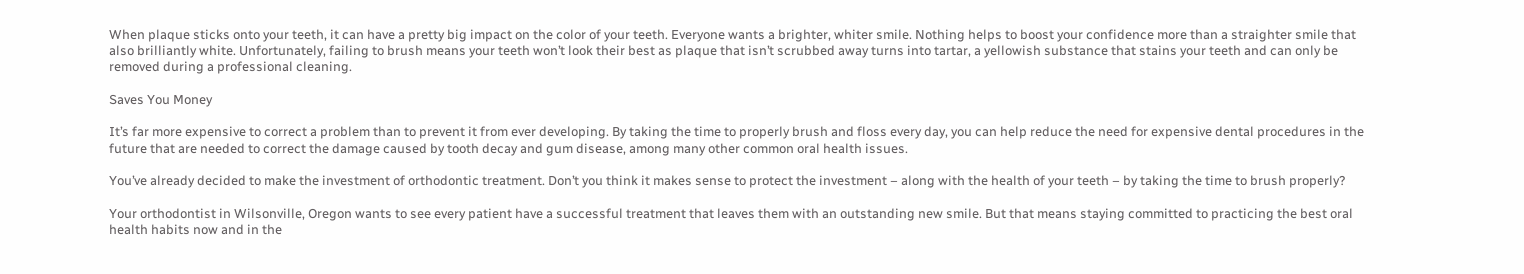When plaque sticks onto your teeth, it can have a pretty big impact on the color of your teeth. Everyone wants a brighter, whiter smile. Nothing helps to boost your confidence more than a straighter smile that also brilliantly white. Unfortunately, failing to brush means your teeth won’t look their best as plaque that isn’t scrubbed away turns into tartar, a yellowish substance that stains your teeth and can only be removed during a professional cleaning.

Saves You Money

It’s far more expensive to correct a problem than to prevent it from ever developing. By taking the time to properly brush and floss every day, you can help reduce the need for expensive dental procedures in the future that are needed to correct the damage caused by tooth decay and gum disease, among many other common oral health issues.

You’ve already decided to make the investment of orthodontic treatment. Don’t you think it makes sense to protect the investment – along with the health of your teeth – by taking the time to brush properly?

Your orthodontist in Wilsonville, Oregon wants to see every patient have a successful treatment that leaves them with an outstanding new smile. But that means staying committed to practicing the best oral health habits now and in the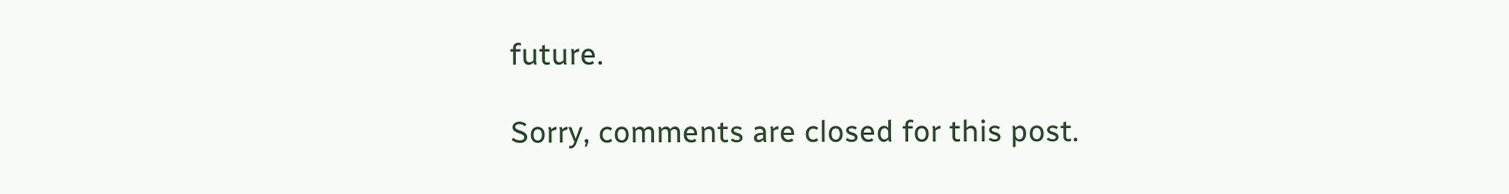future.

Sorry, comments are closed for this post.